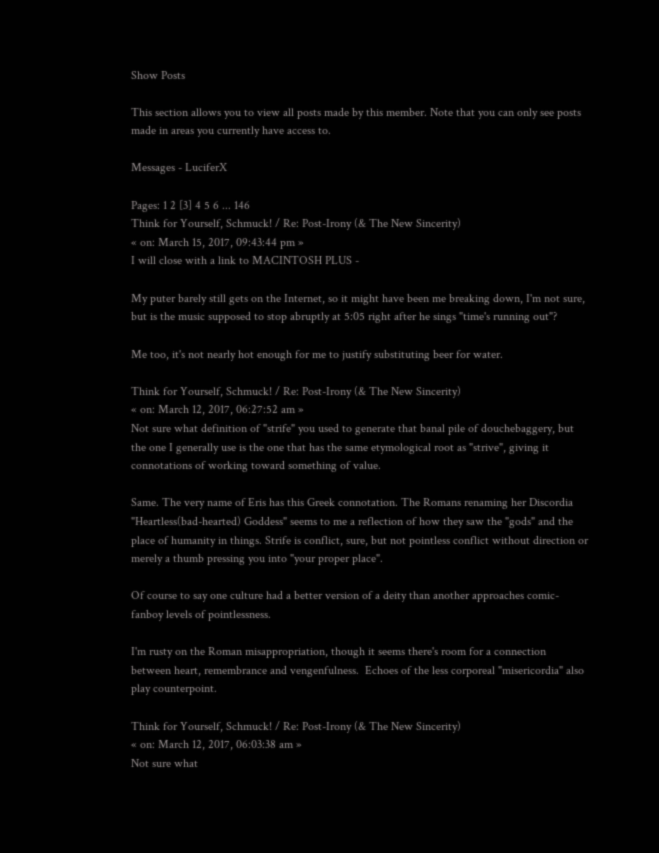Show Posts

This section allows you to view all posts made by this member. Note that you can only see posts made in areas you currently have access to.

Messages - LuciferX

Pages: 1 2 [3] 4 5 6 ... 146
Think for Yourself, Schmuck! / Re: Post-Irony (& The New Sincerity)
« on: March 15, 2017, 09:43:44 pm »
I will close with a link to MACINTOSH PLUS -

My puter barely still gets on the Internet, so it might have been me breaking down, I'm not sure, but is the music supposed to stop abruptly at 5:05 right after he sings "time's running out"?

Me too, it's not nearly hot enough for me to justify substituting beer for water.

Think for Yourself, Schmuck! / Re: Post-Irony (& The New Sincerity)
« on: March 12, 2017, 06:27:52 am »
Not sure what definition of "strife" you used to generate that banal pile of douchebaggery, but the one I generally use is the one that has the same etymological root as "strive", giving it connotations of working toward something of value.

Same. The very name of Eris has this Greek connotation. The Romans renaming her Discordia "Heartless(bad-hearted) Goddess" seems to me a reflection of how they saw the "gods" and the place of humanity in things. Strife is conflict, sure, but not pointless conflict without direction or merely a thumb pressing you into "your proper place".

Of course to say one culture had a better version of a deity than another approaches comic-fanboy levels of pointlessness.

I'm rusty on the Roman misappropriation, though it seems there's room for a connection between heart, remembrance and vengenfulness.  Echoes of the less corporeal "misericordia" also play counterpoint.

Think for Yourself, Schmuck! / Re: Post-Irony (& The New Sincerity)
« on: March 12, 2017, 06:03:38 am »
Not sure what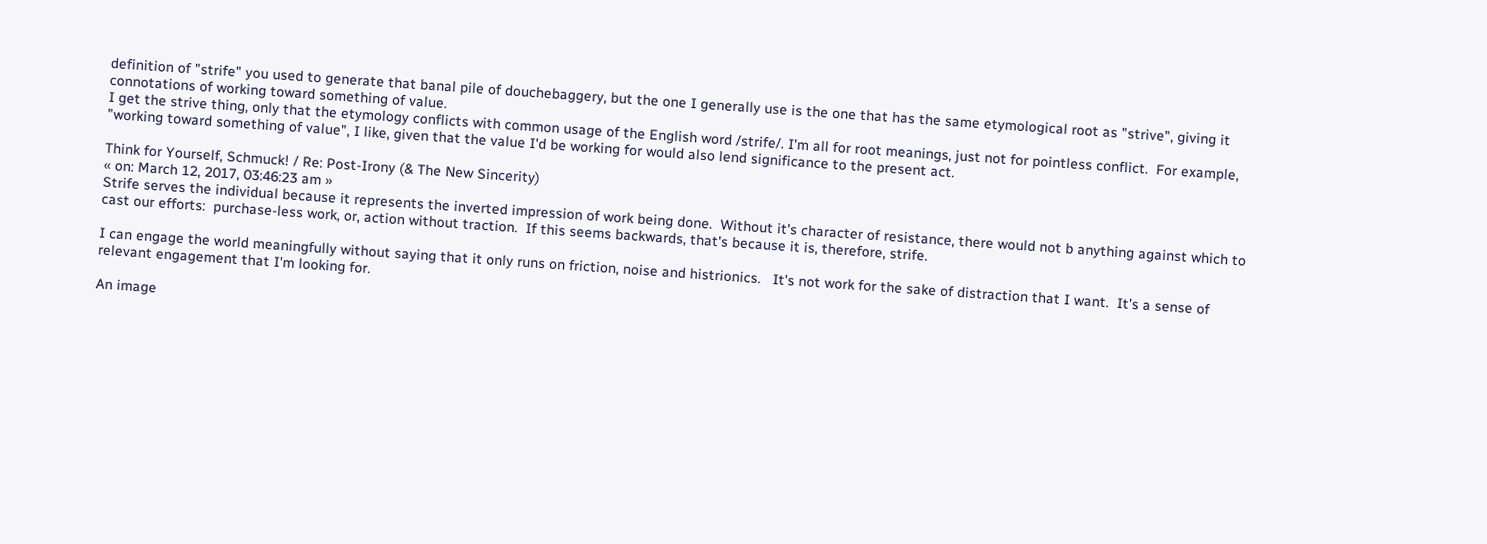definition of "strife" you used to generate that banal pile of douchebaggery, but the one I generally use is the one that has the same etymological root as "strive", giving it connotations of working toward something of value.
I get the strive thing, only that the etymology conflicts with common usage of the English word /strife/. I'm all for root meanings, just not for pointless conflict.  For example, "working toward something of value", I like, given that the value I'd be working for would also lend significance to the present act.

Think for Yourself, Schmuck! / Re: Post-Irony (& The New Sincerity)
« on: March 12, 2017, 03:46:23 am »
Strife serves the individual because it represents the inverted impression of work being done.  Without it's character of resistance, there would not b anything against which to cast our efforts:  purchase-less work, or, action without traction.  If this seems backwards, that's because it is, therefore, strife.

I can engage the world meaningfully without saying that it only runs on friction, noise and histrionics.   It's not work for the sake of distraction that I want.  It's a sense of relevant engagement that I'm looking for.

An image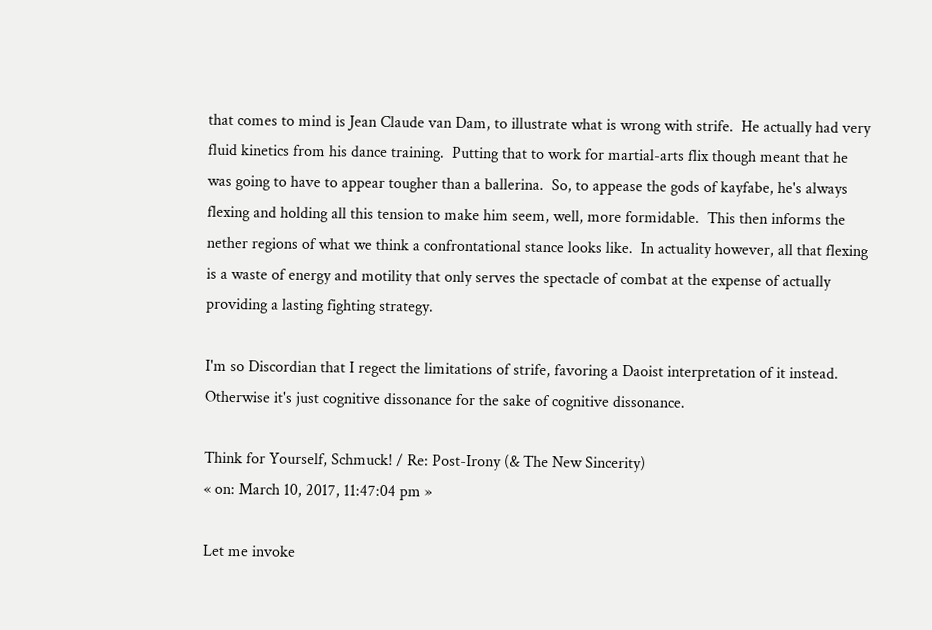that comes to mind is Jean Claude van Dam, to illustrate what is wrong with strife.  He actually had very fluid kinetics from his dance training.  Putting that to work for martial-arts flix though meant that he was going to have to appear tougher than a ballerina.  So, to appease the gods of kayfabe, he's always flexing and holding all this tension to make him seem, well, more formidable.  This then informs the nether regions of what we think a confrontational stance looks like.  In actuality however, all that flexing is a waste of energy and motility that only serves the spectacle of combat at the expense of actually providing a lasting fighting strategy.

I'm so Discordian that I regect the limitations of strife, favoring a Daoist interpretation of it instead.  Otherwise it's just cognitive dissonance for the sake of cognitive dissonance.

Think for Yourself, Schmuck! / Re: Post-Irony (& The New Sincerity)
« on: March 10, 2017, 11:47:04 pm »

Let me invoke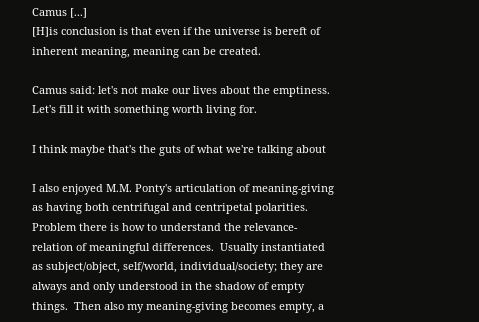Camus [...]
[H]is conclusion is that even if the universe is bereft of inherent meaning, meaning can be created.

Camus said: let's not make our lives about the emptiness. Let's fill it with something worth living for.

I think maybe that's the guts of what we're talking about

I also enjoyed M.M. Ponty's articulation of meaning-giving as having both centrifugal and centripetal polarities.  Problem there is how to understand the relevance-relation of meaningful differences.  Usually instantiated as subject/object, self/world, individual/society; they are always and only understood in the shadow of empty things.  Then also my meaning-giving becomes empty, a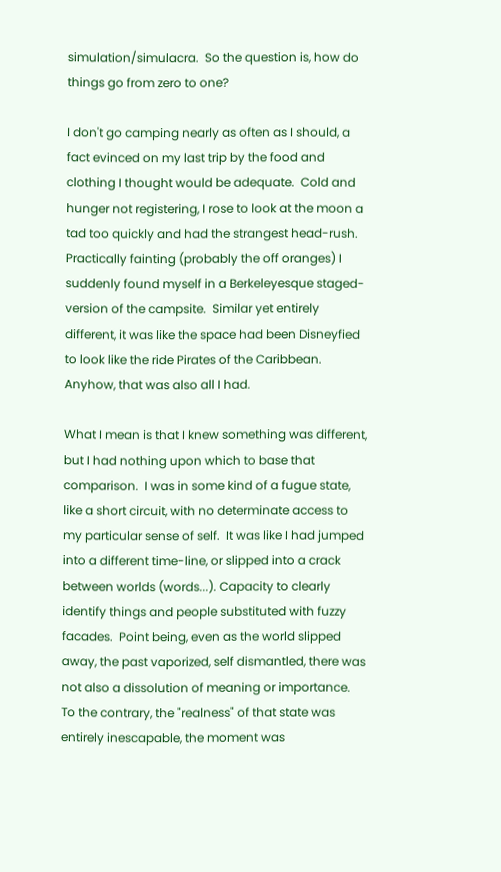simulation/simulacra.  So the question is, how do things go from zero to one?

I don't go camping nearly as often as I should, a fact evinced on my last trip by the food and clothing I thought would be adequate.  Cold and hunger not registering, I rose to look at the moon a tad too quickly and had the strangest head-rush.  Practically fainting (probably the off oranges) I suddenly found myself in a Berkeleyesque staged-version of the campsite.  Similar yet entirely different, it was like the space had been Disneyfied to look like the ride Pirates of the Caribbean.  Anyhow, that was also all I had.

What I mean is that I knew something was different, but I had nothing upon which to base that comparison.  I was in some kind of a fugue state, like a short circuit, with no determinate access to my particular sense of self.  It was like I had jumped into a different time-line, or slipped into a crack between worlds (words...). Capacity to clearly identify things and people substituted with fuzzy facades.  Point being, even as the world slipped away, the past vaporized, self dismantled, there was not also a dissolution of meaning or importance.  To the contrary, the "realness" of that state was entirely inescapable, the moment was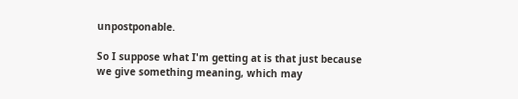unpostponable.

So I suppose what I'm getting at is that just because we give something meaning, which may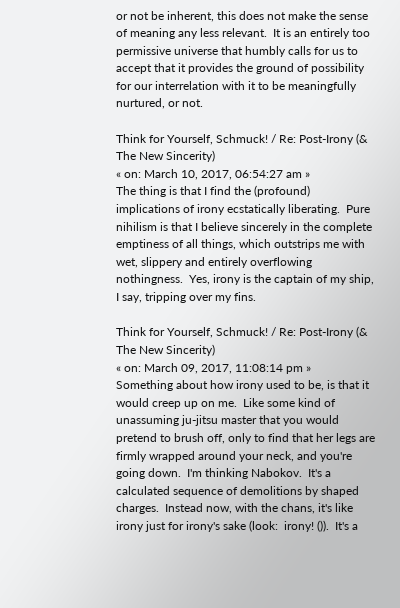or not be inherent, this does not make the sense of meaning any less relevant.  It is an entirely too permissive universe that humbly calls for us to accept that it provides the ground of possibility for our interrelation with it to be meaningfully nurtured, or not.

Think for Yourself, Schmuck! / Re: Post-Irony (& The New Sincerity)
« on: March 10, 2017, 06:54:27 am »
The thing is that I find the (profound) implications of irony ecstatically liberating.  Pure nihilism is that I believe sincerely in the complete emptiness of all things, which outstrips me with wet, slippery and entirely overflowing nothingness.  Yes, irony is the captain of my ship, I say, tripping over my fins.

Think for Yourself, Schmuck! / Re: Post-Irony (& The New Sincerity)
« on: March 09, 2017, 11:08:14 pm »
Something about how irony used to be, is that it would creep up on me.  Like some kind of unassuming ju-jitsu master that you would pretend to brush off, only to find that her legs are firmly wrapped around your neck, and you're going down.  I'm thinking Nabokov.  It's a calculated sequence of demolitions by shaped charges.  Instead now, with the chans, it's like irony just for irony's sake (look:  irony! ()).  It's a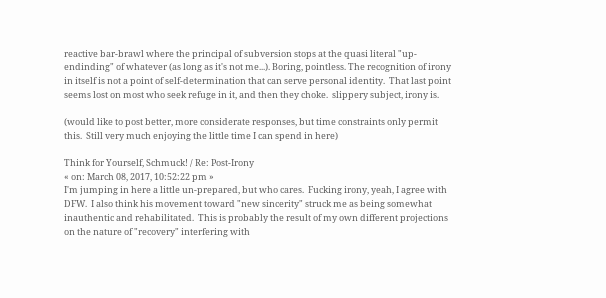reactive bar-brawl where the principal of subversion stops at the quasi literal "up-endinding" of whatever (as long as it's not me...). Boring, pointless. The recognition of irony in itself is not a point of self-determination that can serve personal identity.  That last point seems lost on most who seek refuge in it, and then they choke.  slippery subject, irony is.

(would like to post better, more considerate responses, but time constraints only permit this.  Still very much enjoying the little time I can spend in here)

Think for Yourself, Schmuck! / Re: Post-Irony
« on: March 08, 2017, 10:52:22 pm »
I'm jumping in here a little un-prepared, but who cares.  Fucking irony, yeah, I agree with DFW.  I also think his movement toward "new sincerity" struck me as being somewhat inauthentic and rehabilitated.  This is probably the result of my own different projections on the nature of "recovery" interfering with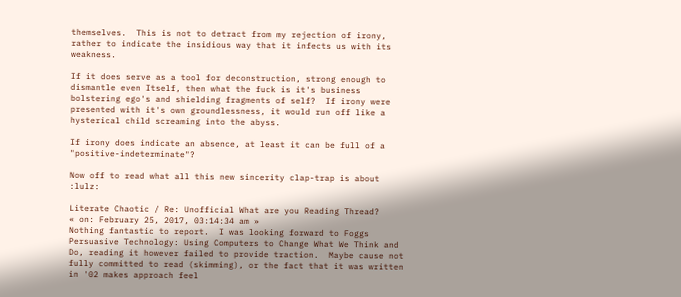themselves.  This is not to detract from my rejection of irony, rather to indicate the insidious way that it infects us with its weakness.

If it does serve as a tool for deconstruction, strong enough to dismantle even Itself, then what the fuck is it's business bolstering ego's and shielding fragments of self?  If irony were presented with it's own groundlessness, it would run off like a hysterical child screaming into the abyss.

If irony does indicate an absence, at least it can be full of a "positive-indeterminate"?

Now off to read what all this new sincerity clap-trap is about :lulz:

Literate Chaotic / Re: Unofficial What are you Reading Thread?
« on: February 25, 2017, 03:14:34 am »
Nothing fantastic to report.  I was looking forward to Foggs Persuasive Technology: Using Computers to Change What We Think and Do, reading it however failed to provide traction.  Maybe cause not fully committed to read (skimming), or the fact that it was written in '02 makes approach feel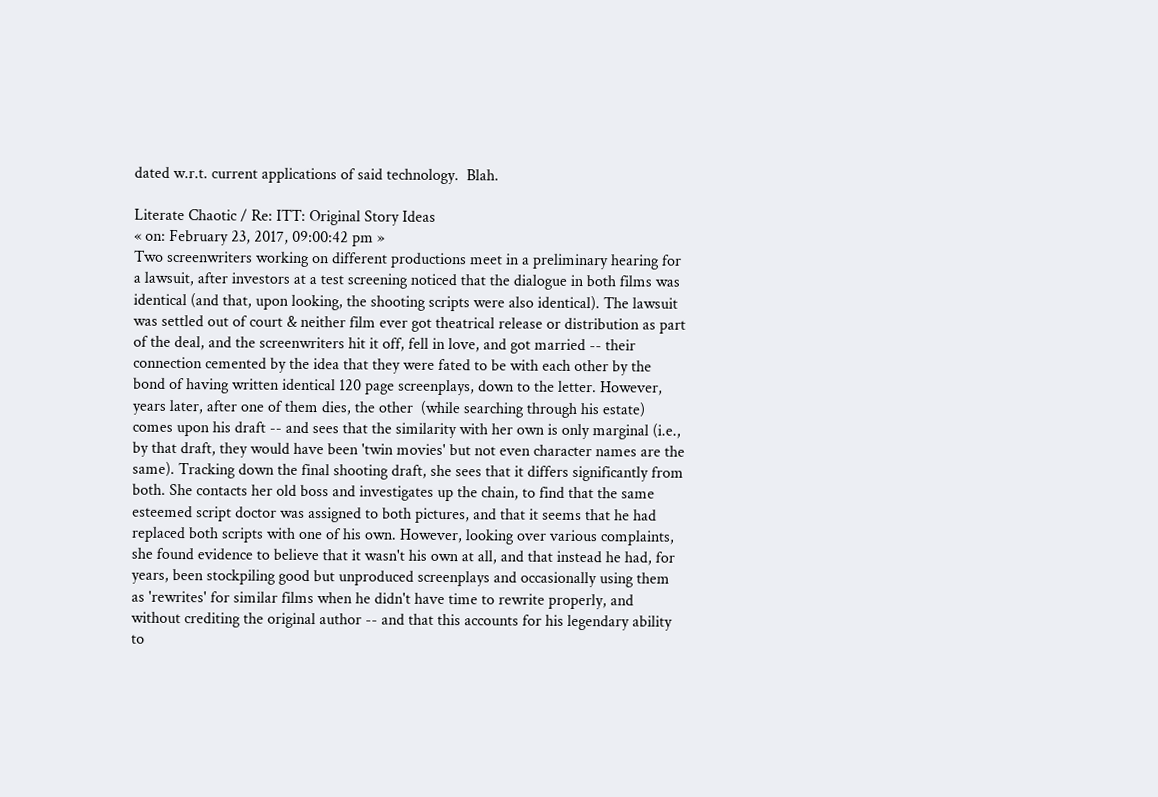dated w.r.t. current applications of said technology.  Blah.

Literate Chaotic / Re: ITT: Original Story Ideas
« on: February 23, 2017, 09:00:42 pm »
Two screenwriters working on different productions meet in a preliminary hearing for a lawsuit, after investors at a test screening noticed that the dialogue in both films was identical (and that, upon looking, the shooting scripts were also identical). The lawsuit was settled out of court & neither film ever got theatrical release or distribution as part of the deal, and the screenwriters hit it off, fell in love, and got married -- their connection cemented by the idea that they were fated to be with each other by the bond of having written identical 120 page screenplays, down to the letter. However, years later, after one of them dies, the other  (while searching through his estate) comes upon his draft -- and sees that the similarity with her own is only marginal (i.e., by that draft, they would have been 'twin movies' but not even character names are the same). Tracking down the final shooting draft, she sees that it differs significantly from both. She contacts her old boss and investigates up the chain, to find that the same esteemed script doctor was assigned to both pictures, and that it seems that he had replaced both scripts with one of his own. However, looking over various complaints, she found evidence to believe that it wasn't his own at all, and that instead he had, for years, been stockpiling good but unproduced screenplays and occasionally using them as 'rewrites' for similar films when he didn't have time to rewrite properly, and without crediting the original author -- and that this accounts for his legendary ability to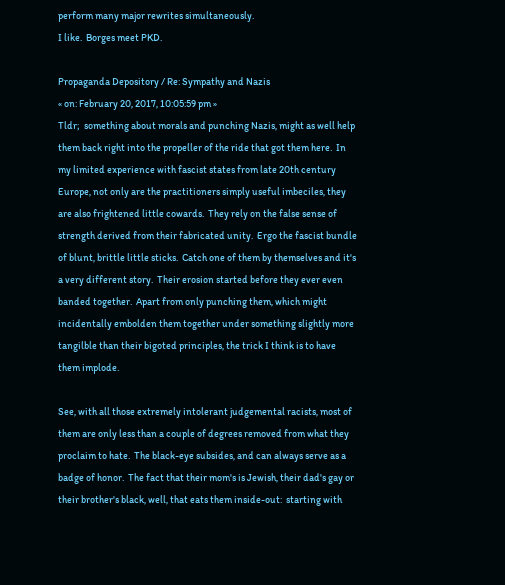perform many major rewrites simultaneously.
I like.  Borges meet PKD.

Propaganda Depository / Re: Sympathy and Nazis
« on: February 20, 2017, 10:05:59 pm »
Tldr;  something about morals and punching Nazis, might as well help them back right into the propeller of the ride that got them here.  In my limited experience with fascist states from late 20th century Europe, not only are the practitioners simply useful imbeciles, they are also frightened little cowards.  They rely on the false sense of strength derived from their fabricated unity.  Ergo the fascist bundle of blunt, brittle little sticks.  Catch one of them by themselves and it's a very different story.  Their erosion started before they ever even banded together.  Apart from only punching them, which might incidentally embolden them together under something slightly more tangilble than their bigoted principles, the trick I think is to have them implode.

See, with all those extremely intolerant judgemental racists, most of them are only less than a couple of degrees removed from what they proclaim to hate.  The black-eye subsides, and can always serve as a badge of honor.  The fact that their mom's is Jewish, their dad's gay or their brother's black, well, that eats them inside-out:  starting with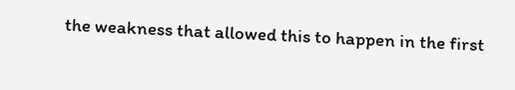the weakness that allowed this to happen in the first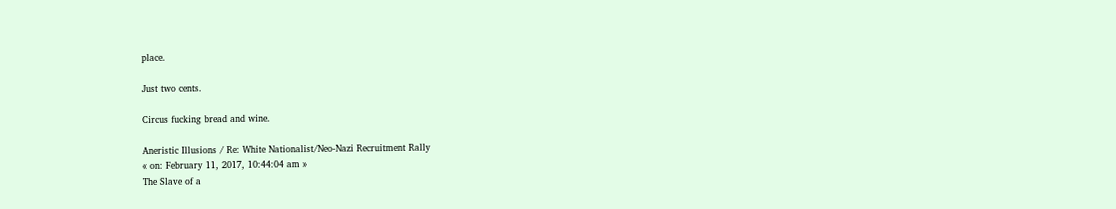place.

Just two cents.

Circus fucking bread and wine.

Aneristic Illusions / Re: White Nationalist/Neo-Nazi Recruitment Rally
« on: February 11, 2017, 10:44:04 am »
The Slave of a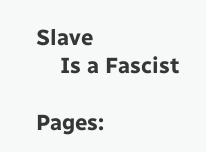Slave
    Is a Fascist

Pages: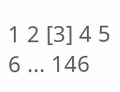1 2 [3] 4 5 6 ... 146